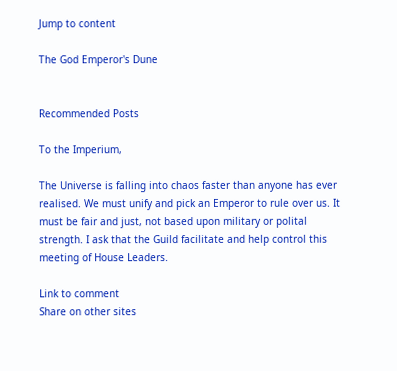Jump to content

The God Emperor's Dune


Recommended Posts

To the Imperium,

The Universe is falling into chaos faster than anyone has ever realised. We must unify and pick an Emperor to rule over us. It must be fair and just, not based upon military or polital strength. I ask that the Guild facilitate and help control this meeting of House Leaders.

Link to comment
Share on other sites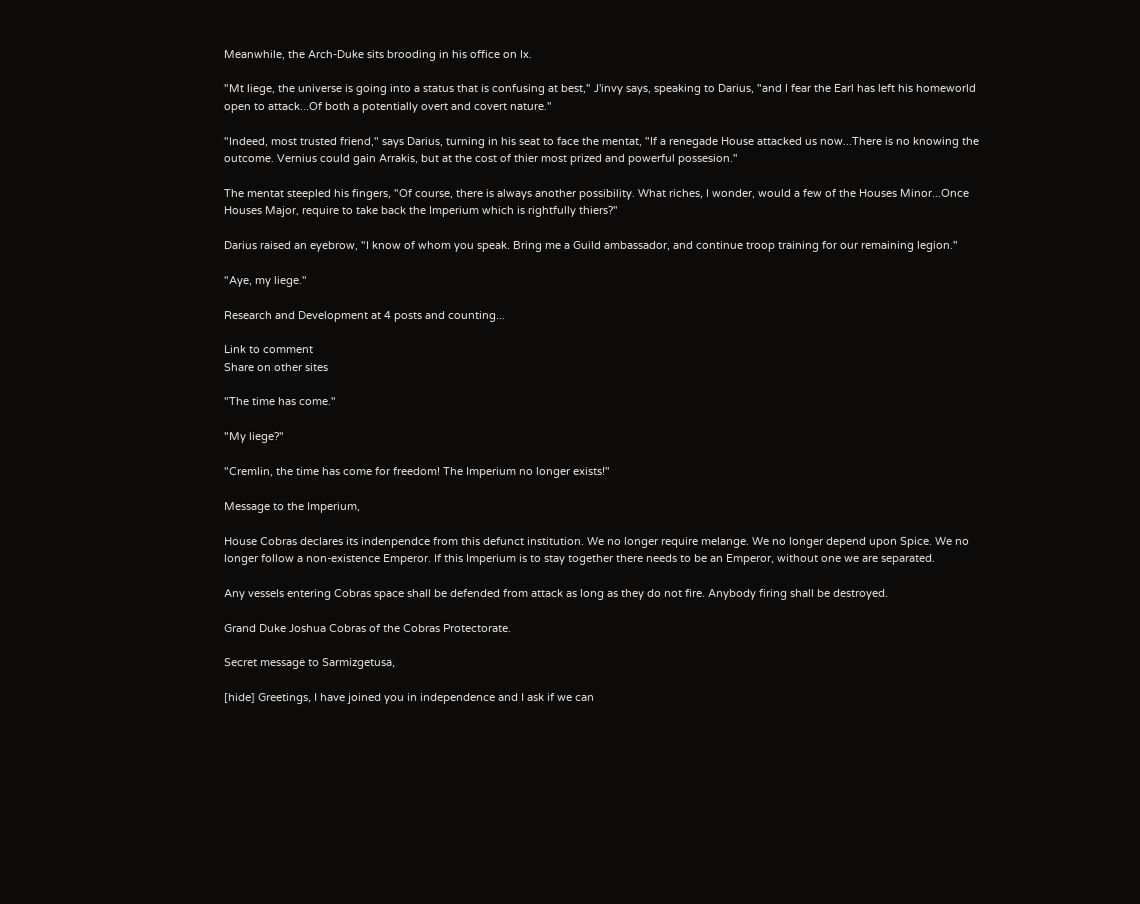Meanwhile, the Arch-Duke sits brooding in his office on Ix.

"Mt liege, the universe is going into a status that is confusing at best," J'invy says, speaking to Darius, "and I fear the Earl has left his homeworld open to attack...Of both a potentially overt and covert nature."

"Indeed, most trusted friend," says Darius, turning in his seat to face the mentat, "If a renegade House attacked us now...There is no knowing the outcome. Vernius could gain Arrakis, but at the cost of thier most prized and powerful possesion."

The mentat steepled his fingers, "Of course, there is always another possibility. What riches, I wonder, would a few of the Houses Minor...Once Houses Major, require to take back the Imperium which is rightfully thiers?"

Darius raised an eyebrow, "I know of whom you speak. Bring me a Guild ambassador, and continue troop training for our remaining legion."

"Aye, my liege."

Research and Development at 4 posts and counting...

Link to comment
Share on other sites

"The time has come."

"My liege?"

"Cremlin, the time has come for freedom! The Imperium no longer exists!"

Message to the Imperium,

House Cobras declares its indenpendce from this defunct institution. We no longer require melange. We no longer depend upon Spice. We no longer follow a non-existence Emperor. If this Imperium is to stay together there needs to be an Emperor, without one we are separated.

Any vessels entering Cobras space shall be defended from attack as long as they do not fire. Anybody firing shall be destroyed.

Grand Duke Joshua Cobras of the Cobras Protectorate.

Secret message to Sarmizgetusa,

[hide] Greetings, I have joined you in independence and I ask if we can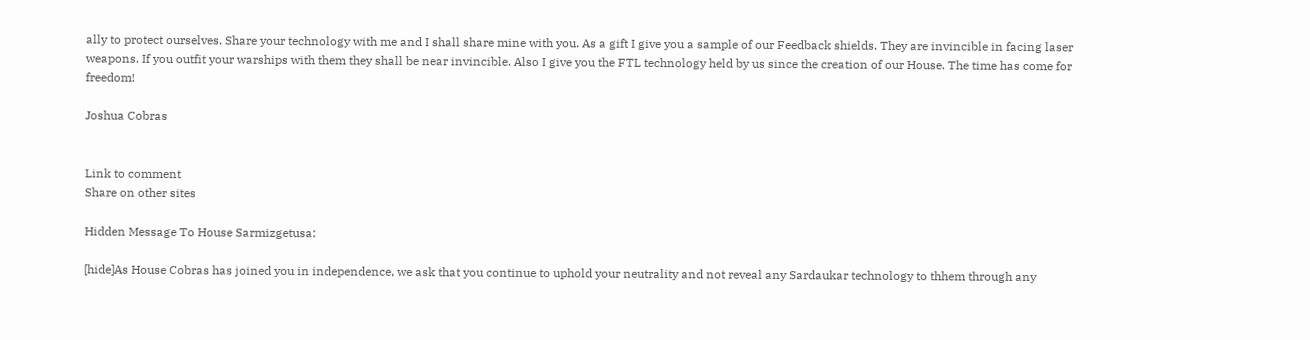ally to protect ourselves. Share your technology with me and I shall share mine with you. As a gift I give you a sample of our Feedback shields. They are invincible in facing laser weapons. If you outfit your warships with them they shall be near invincible. Also I give you the FTL technology held by us since the creation of our House. The time has come for freedom!

Joshua Cobras


Link to comment
Share on other sites

Hidden Message To House Sarmizgetusa:

[hide]As House Cobras has joined you in independence, we ask that you continue to uphold your neutrality and not reveal any Sardaukar technology to thhem through any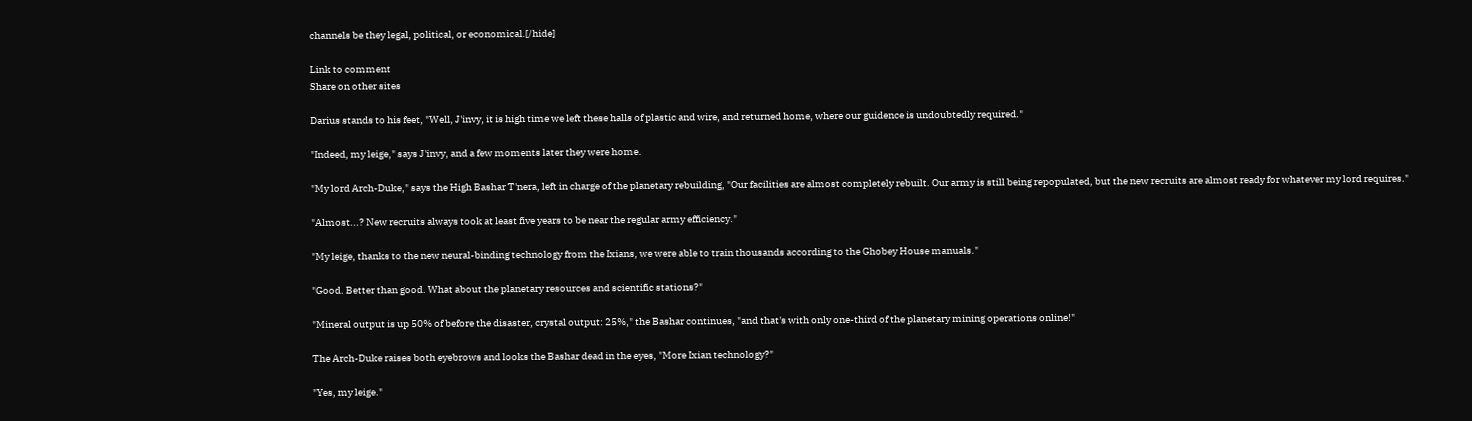channels be they legal, political, or economical.[/hide]

Link to comment
Share on other sites

Darius stands to his feet, "Well, J'invy, it is high time we left these halls of plastic and wire, and returned home, where our guidence is undoubtedly required."

"Indeed, my leige," says J'invy, and a few moments later they were home.

"My lord Arch-Duke," says the High Bashar T'nera, left in charge of the planetary rebuilding, "Our facilities are almost completely rebuilt. Our army is still being repopulated, but the new recruits are almost ready for whatever my lord requires."

"Almost...? New recruits always took at least five years to be near the regular army efficiency."

"My leige, thanks to the new neural-binding technology from the Ixians, we were able to train thousands according to the Ghobey House manuals."

"Good. Better than good. What about the planetary resources and scientific stations?"

"Mineral output is up 50% of before the disaster, crystal output: 25%," the Bashar continues, "and that's with only one-third of the planetary mining operations online!"

The Arch-Duke raises both eyebrows and looks the Bashar dead in the eyes, "More Ixian technology?"

"Yes, my leige."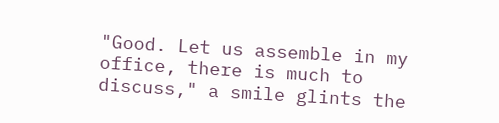"Good. Let us assemble in my office, there is much to discuss," a smile glints the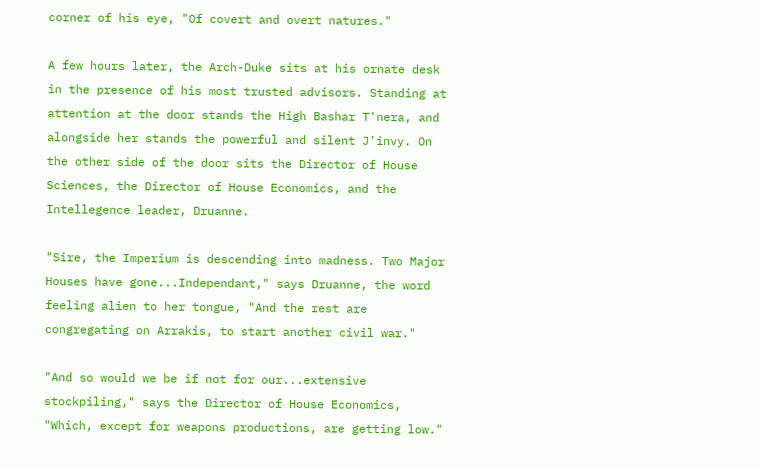corner of his eye, "Of covert and overt natures."

A few hours later, the Arch-Duke sits at his ornate desk in the presence of his most trusted advisors. Standing at attention at the door stands the High Bashar T'nera, and alongside her stands the powerful and silent J'invy. On the other side of the door sits the Director of House Sciences, the Director of House Economics, and the Intellegence leader, Druanne.

"Sire, the Imperium is descending into madness. Two Major Houses have gone...Independant," says Druanne, the word feeling alien to her tongue, "And the rest are congregating on Arrakis, to start another civil war."

"And so would we be if not for our...extensive stockpiling," says the Director of House Economics, "Which, except for weapons productions, are getting low."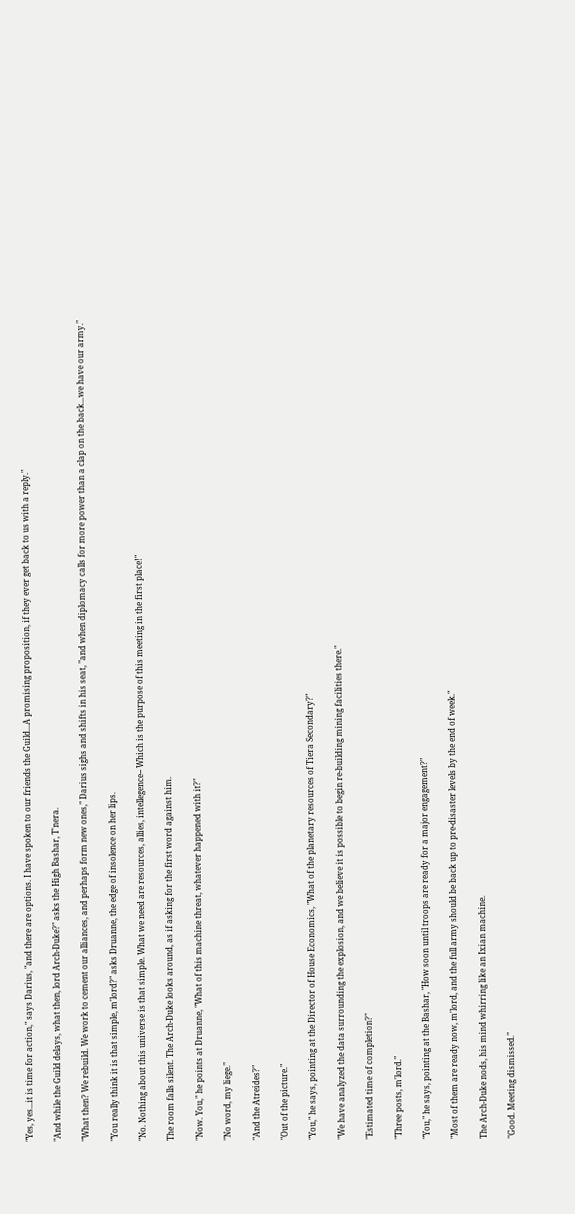"Yes, yes...it is time for action," says Darius, "and there are options. I have spoken to our friends the Guild...A promising proposition, if they ever get back to us with a reply."

"And while the Guild delays, what then, lord Arch-Duke?" asks the High Bashar, T'nera.

"What then? We rebuild. We work to cement our alliances, and perhaps form new ones," Darius sighs and shifts in his seat, "and when diplomacy calls for more power than a clap on the back...we have our army."

"You really think it is that simple, m'lord?" asks Druanne, the edge of insolence on her lips.

"No. Nothing about this universe is that simple. What we need are resources, allies, intellegence-- Which is the purpose of this meeting in the first place!"

The room falls silent. The Arch-Duke looks around, as if asking for the first word against him.

"Now. You," he points at Druanne, "What of this machine threat, whatever happened with it?"

"No word, my liege."

"And the Atreides?"

"Out of the picture."

"You," he says, pointing at the Director of House Economics, "What of the planetary resources of Tiera Secondary?"

"We have analyzed the data surrounding the explosion, and we believe it is possible to begin re-building mining facilities there."

"Estimated time of completion?"

"Three posts, m'lord."

"You," he says, pointing at the Bashar, "How soon until troops are ready for a major engagement?"

"Most of them are ready now, m'lord, and the full army should be back up to pre-disaster levels by the end of week."

The Arch-Duke nods, his mind whirring like an Ixian machine.

"Good. Meeting dismissed."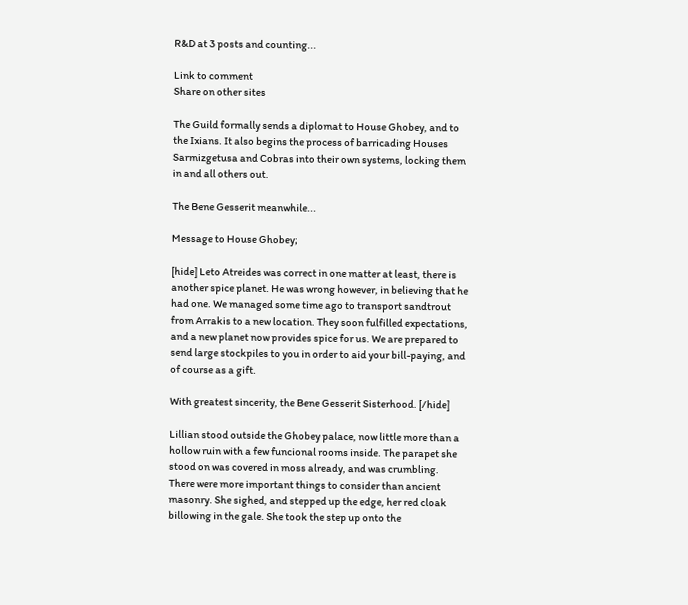R&D at 3 posts and counting...

Link to comment
Share on other sites

The Guild formally sends a diplomat to House Ghobey, and to the Ixians. It also begins the process of barricading Houses Sarmizgetusa and Cobras into their own systems, locking them in and all others out.

The Bene Gesserit meanwhile...

Message to House Ghobey;

[hide] Leto Atreides was correct in one matter at least, there is another spice planet. He was wrong however, in believing that he had one. We managed some time ago to transport sandtrout from Arrakis to a new location. They soon fulfilled expectations, and a new planet now provides spice for us. We are prepared to send large stockpiles to you in order to aid your bill-paying, and of course as a gift.

With greatest sincerity, the Bene Gesserit Sisterhood. [/hide]

Lillian stood outside the Ghobey palace, now little more than a hollow ruin with a few funcional rooms inside. The parapet she stood on was covered in moss already, and was crumbling. There were more important things to consider than ancient masonry. She sighed, and stepped up the edge, her red cloak billowing in the gale. She took the step up onto the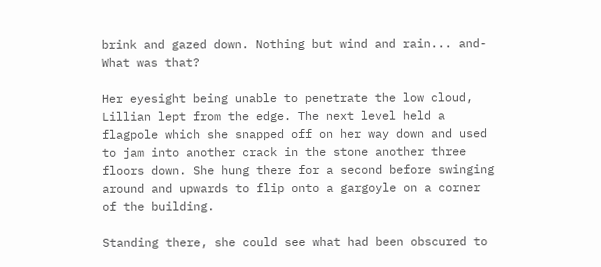brink and gazed down. Nothing but wind and rain... and- What was that?

Her eyesight being unable to penetrate the low cloud, Lillian lept from the edge. The next level held a flagpole which she snapped off on her way down and used to jam into another crack in the stone another three floors down. She hung there for a second before swinging around and upwards to flip onto a gargoyle on a corner of the building.

Standing there, she could see what had been obscured to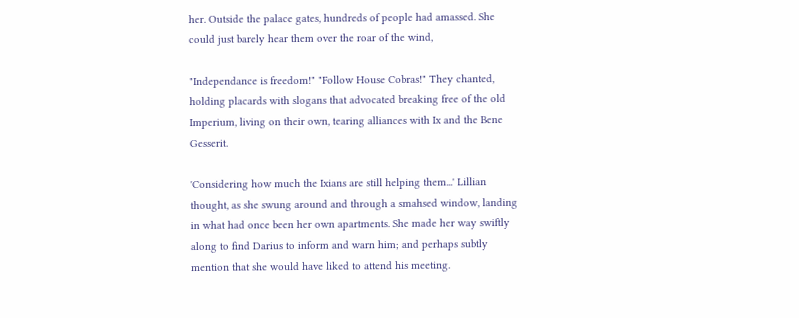her. Outside the palace gates, hundreds of people had amassed. She could just barely hear them over the roar of the wind,

"Independance is freedom!" "Follow House Cobras!" They chanted, holding placards with slogans that advocated breaking free of the old Imperium, living on their own, tearing alliances with Ix and the Bene Gesserit.

'Considering how much the Ixians are still helping them...' Lillian thought, as she swung around and through a smahsed window, landing in what had once been her own apartments. She made her way swiftly along to find Darius to inform and warn him; and perhaps subtly mention that she would have liked to attend his meeting.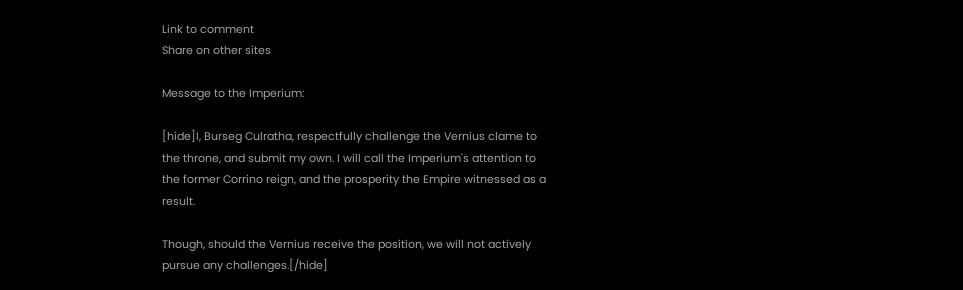Link to comment
Share on other sites

Message to the Imperium:

[hide]I, Burseg Culratha, respectfully challenge the Vernius clame to the throne, and submit my own. I will call the Imperium's attention to the former Corrino reign, and the prosperity the Empire witnessed as a result.

Though, should the Vernius receive the position, we will not actively pursue any challenges.[/hide]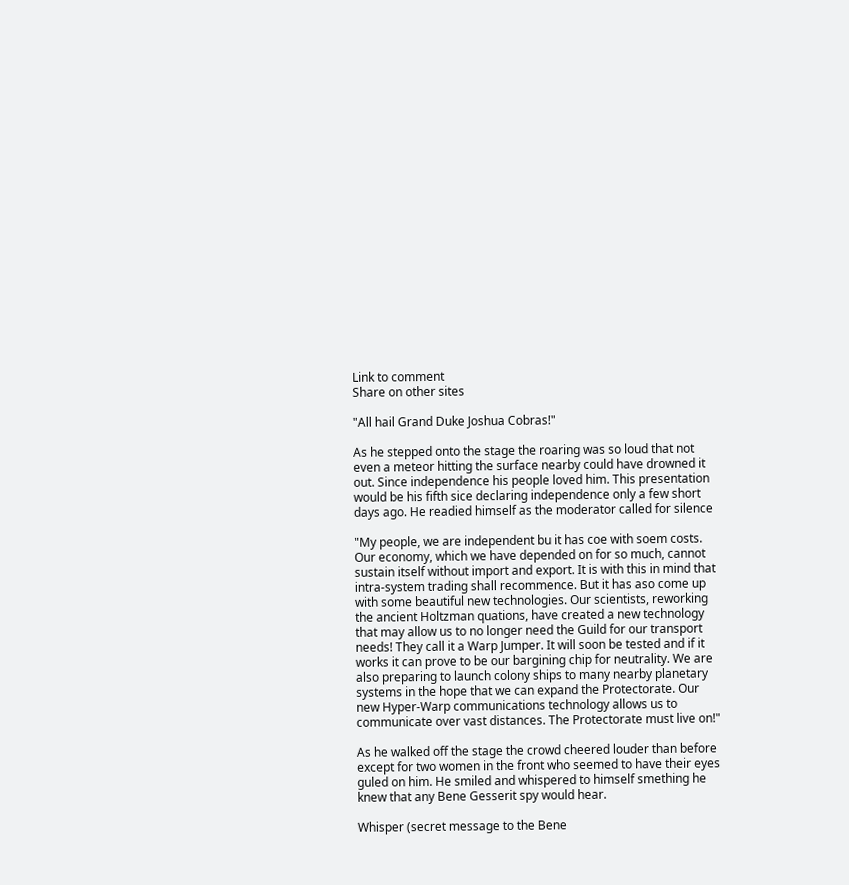Link to comment
Share on other sites

"All hail Grand Duke Joshua Cobras!"

As he stepped onto the stage the roaring was so loud that not even a meteor hitting the surface nearby could have drowned it out. Since independence his people loved him. This presentation would be his fifth sice declaring independence only a few short days ago. He readied himself as the moderator called for silence

"My people, we are independent bu it has coe with soem costs. Our economy, which we have depended on for so much, cannot sustain itself without import and export. It is with this in mind that intra-system trading shall recommence. But it has aso come up with some beautiful new technologies. Our scientists, reworking the ancient Holtzman quations, have created a new technology that may allow us to no longer need the Guild for our transport needs! They call it a Warp Jumper. It will soon be tested and if it works it can prove to be our bargining chip for neutrality. We are also preparing to launch colony ships to many nearby planetary systems in the hope that we can expand the Protectorate. Our new Hyper-Warp communications technology allows us to communicate over vast distances. The Protectorate must live on!"

As he walked off the stage the crowd cheered louder than before except for two women in the front who seemed to have their eyes guled on him. He smiled and whispered to himself smething he knew that any Bene Gesserit spy would hear.

Whisper (secret message to the Bene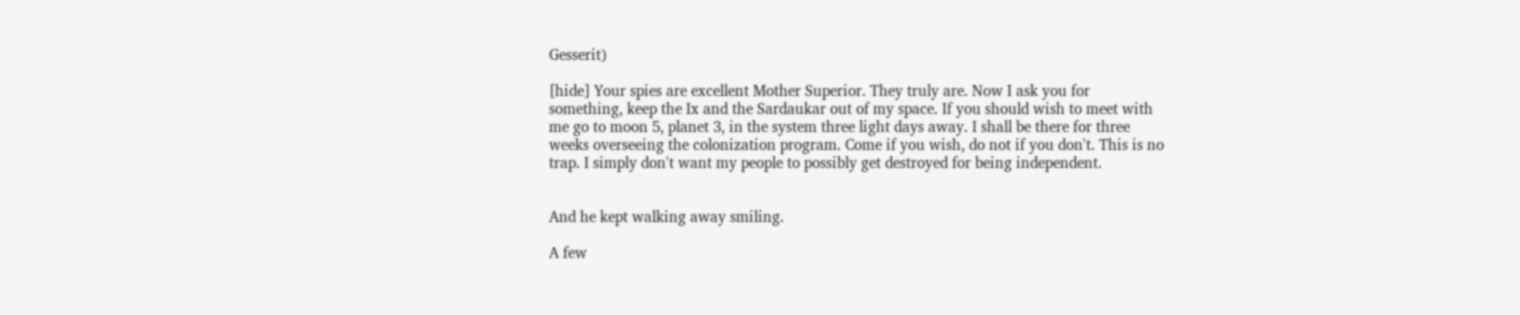Gesserit)

[hide] Your spies are excellent Mother Superior. They truly are. Now I ask you for something, keep the Ix and the Sardaukar out of my space. If you should wish to meet with me go to moon 5, planet 3, in the system three light days away. I shall be there for three weeks overseeing the colonization program. Come if you wish, do not if you don't. This is no trap. I simply don't want my people to possibly get destroyed for being independent.


And he kept walking away smiling.

A few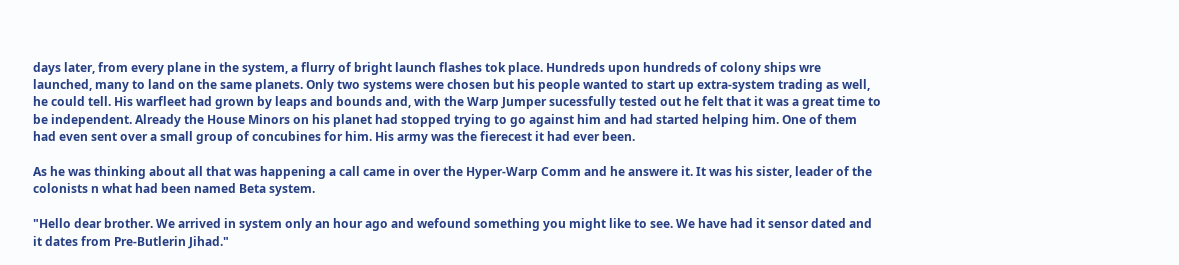days later, from every plane in the system, a flurry of bright launch flashes tok place. Hundreds upon hundreds of colony ships wre launched, many to land on the same planets. Only two systems were chosen but his people wanted to start up extra-system trading as well, he could tell. His warfleet had grown by leaps and bounds and, with the Warp Jumper sucessfully tested out he felt that it was a great time to be independent. Already the House Minors on his planet had stopped trying to go against him and had started helping him. One of them had even sent over a small group of concubines for him. His army was the fierecest it had ever been.

As he was thinking about all that was happening a call came in over the Hyper-Warp Comm and he answere it. It was his sister, leader of the colonists n what had been named Beta system.

"Hello dear brother. We arrived in system only an hour ago and wefound something you might like to see. We have had it sensor dated and it dates from Pre-Butlerin Jihad."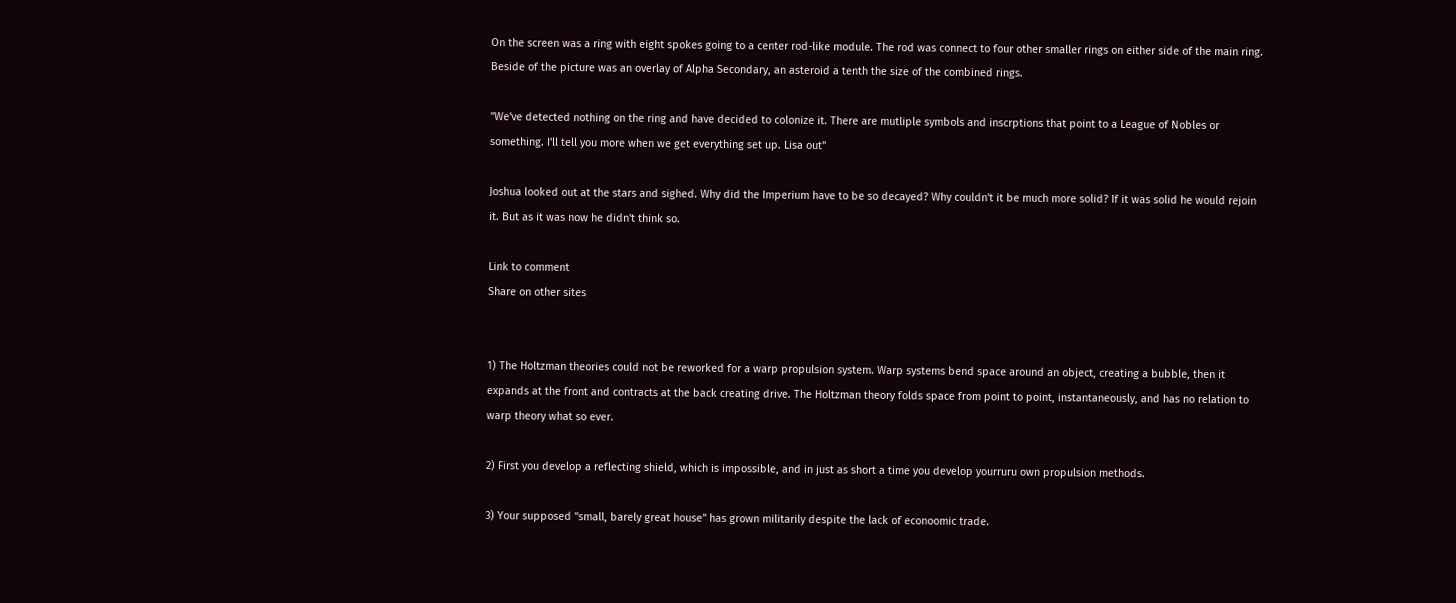On the screen was a ring with eight spokes going to a center rod-like module. The rod was connect to four other smaller rings on either side of the main ring. Beside of the picture was an overlay of Alpha Secondary, an asteroid a tenth the size of the combined rings.

"We've detected nothing on the ring and have decided to colonize it. There are mutliple symbols and inscrptions that point to a League of Nobles or something. I'll tell you more when we get everything set up. Lisa out"

Joshua looked out at the stars and sighed. Why did the Imperium have to be so decayed? Why couldn't it be much more solid? If it was solid he would rejoin it. But as it was now he didn't think so.

Link to comment
Share on other sites


1) The Holtzman theories could not be reworked for a warp propulsion system. Warp systems bend space around an object, creating a bubble, then it expands at the front and contracts at the back creating drive. The Holtzman theory folds space from point to point, instantaneously, and has no relation to warp theory what so ever.

2) First you develop a reflecting shield, which is impossible, and in just as short a time you develop yourruru own propulsion methods.

3) Your supposed "small, barely great house" has grown militarily despite the lack of econoomic trade.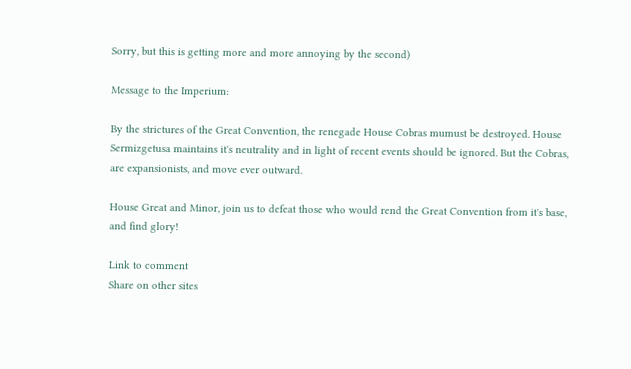Sorry, but this is getting more and more annoying by the second)

Message to the Imperium:

By the strictures of the Great Convention, the renegade House Cobras mumust be destroyed. House Sermizgetusa maintains it's neutrality and in light of recent events should be ignored. But the Cobras, are expansionists, and move ever outward.

House Great and Minor, join us to defeat those who would rend the Great Convention from it's base, and find glory!

Link to comment
Share on other sites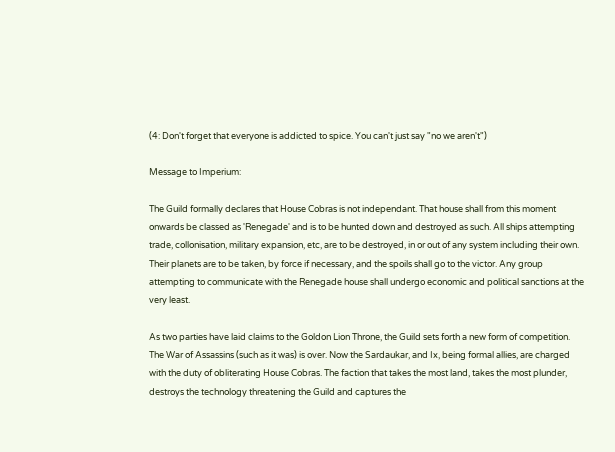(4: Don't forget that everyone is addicted to spice. You can't just say "no we aren't")

Message to Imperium:

The Guild formally declares that House Cobras is not independant. That house shall from this moment onwards be classed as 'Renegade' and is to be hunted down and destroyed as such. All ships attempting trade, collonisation, military expansion, etc, are to be destroyed, in or out of any system including their own. Their planets are to be taken, by force if necessary, and the spoils shall go to the victor. Any group attempting to communicate with the Renegade house shall undergo economic and political sanctions at the very least.

As two parties have laid claims to the Goldon Lion Throne, the Guild sets forth a new form of competition. The War of Assassins (such as it was) is over. Now the Sardaukar, and Ix, being formal allies, are charged with the duty of obliterating House Cobras. The faction that takes the most land, takes the most plunder, destroys the technology threatening the Guild and captures the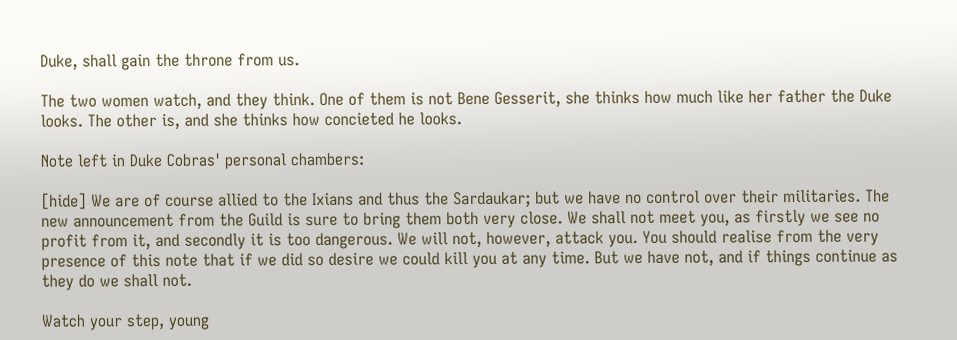Duke, shall gain the throne from us.

The two women watch, and they think. One of them is not Bene Gesserit, she thinks how much like her father the Duke looks. The other is, and she thinks how concieted he looks.

Note left in Duke Cobras' personal chambers:

[hide] We are of course allied to the Ixians and thus the Sardaukar; but we have no control over their militaries. The new announcement from the Guild is sure to bring them both very close. We shall not meet you, as firstly we see no profit from it, and secondly it is too dangerous. We will not, however, attack you. You should realise from the very presence of this note that if we did so desire we could kill you at any time. But we have not, and if things continue as they do we shall not.

Watch your step, young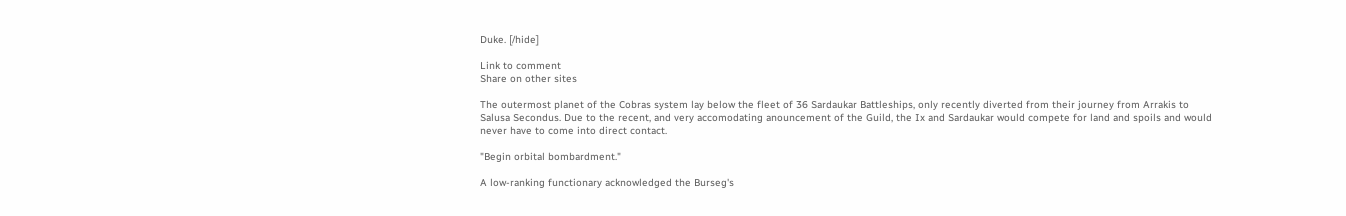Duke. [/hide]

Link to comment
Share on other sites

The outermost planet of the Cobras system lay below the fleet of 36 Sardaukar Battleships, only recently diverted from their journey from Arrakis to Salusa Secondus. Due to the recent, and very accomodating anouncement of the Guild, the Ix and Sardaukar would compete for land and spoils and would never have to come into direct contact.

"Begin orbital bombardment."

A low-ranking functionary acknowledged the Burseg's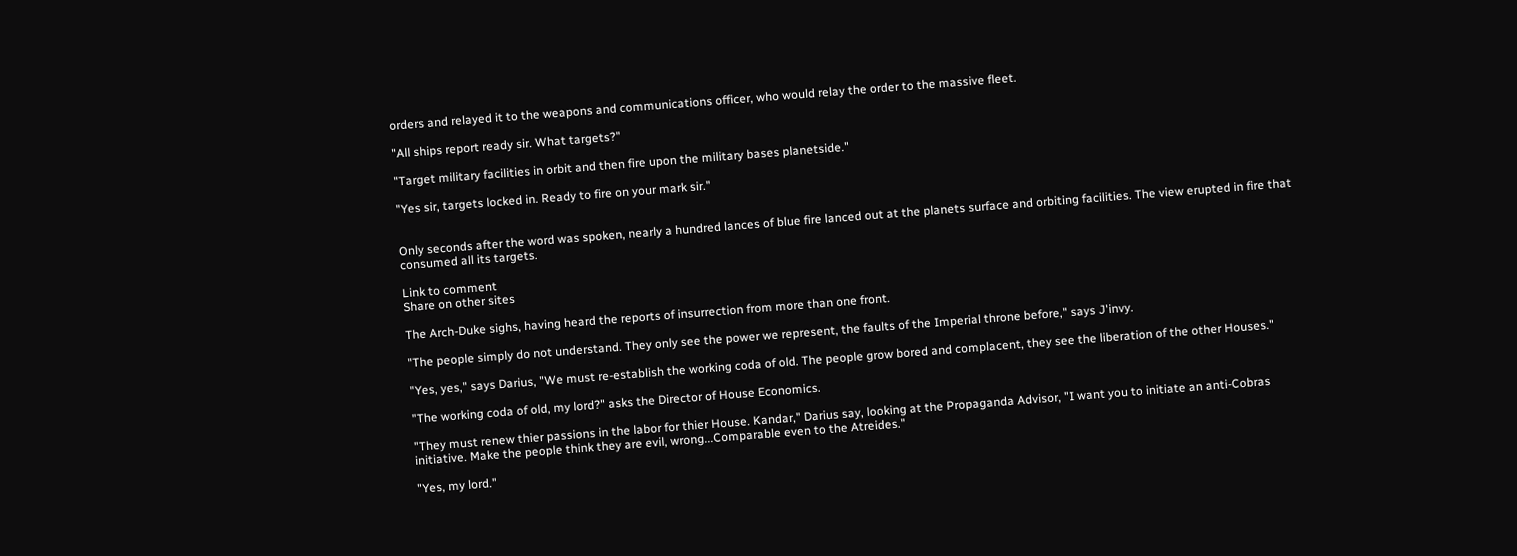orders and relayed it to the weapons and communications officer, who would relay the order to the massive fleet.

"All ships report ready sir. What targets?"

"Target military facilities in orbit and then fire upon the military bases planetside."

"Yes sir, targets locked in. Ready to fire on your mark sir."


Only seconds after the word was spoken, nearly a hundred lances of blue fire lanced out at the planets surface and orbiting facilities. The view erupted in fire that consumed all its targets.

Link to comment
Share on other sites

The Arch-Duke sighs, having heard the reports of insurrection from more than one front.

"The people simply do not understand. They only see the power we represent, the faults of the Imperial throne before," says J'invy.

"Yes, yes," says Darius, "We must re-establish the working coda of old. The people grow bored and complacent, they see the liberation of the other Houses."

"The working coda of old, my lord?" asks the Director of House Economics.

"They must renew thier passions in the labor for thier House. Kandar," Darius say, looking at the Propaganda Advisor, "I want you to initiate an anti-Cobras initiative. Make the people think they are evil, wrong...Comparable even to the Atreides."

"Yes, my lord."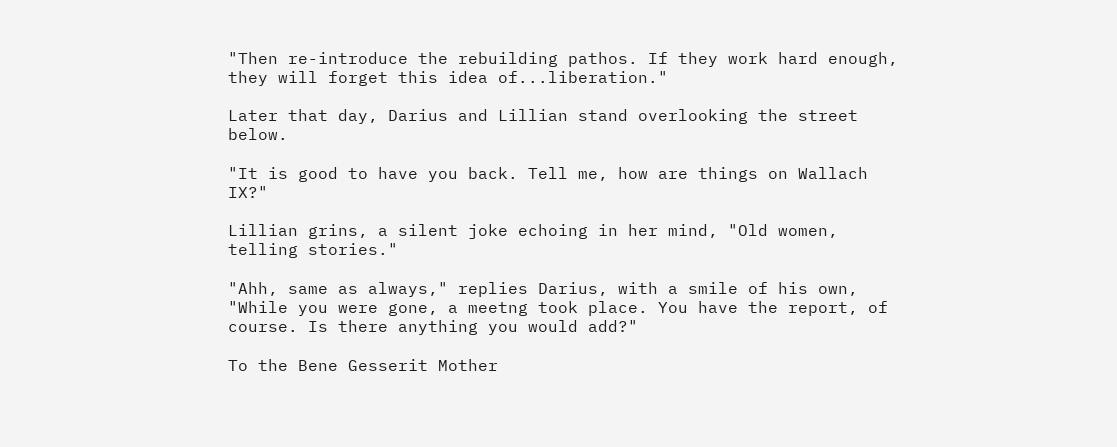"Then re-introduce the rebuilding pathos. If they work hard enough, they will forget this idea of...liberation."

Later that day, Darius and Lillian stand overlooking the street below.

"It is good to have you back. Tell me, how are things on Wallach IX?"

Lillian grins, a silent joke echoing in her mind, "Old women, telling stories."

"Ahh, same as always," replies Darius, with a smile of his own, "While you were gone, a meetng took place. You have the report, of course. Is there anything you would add?"

To the Bene Gesserit Mother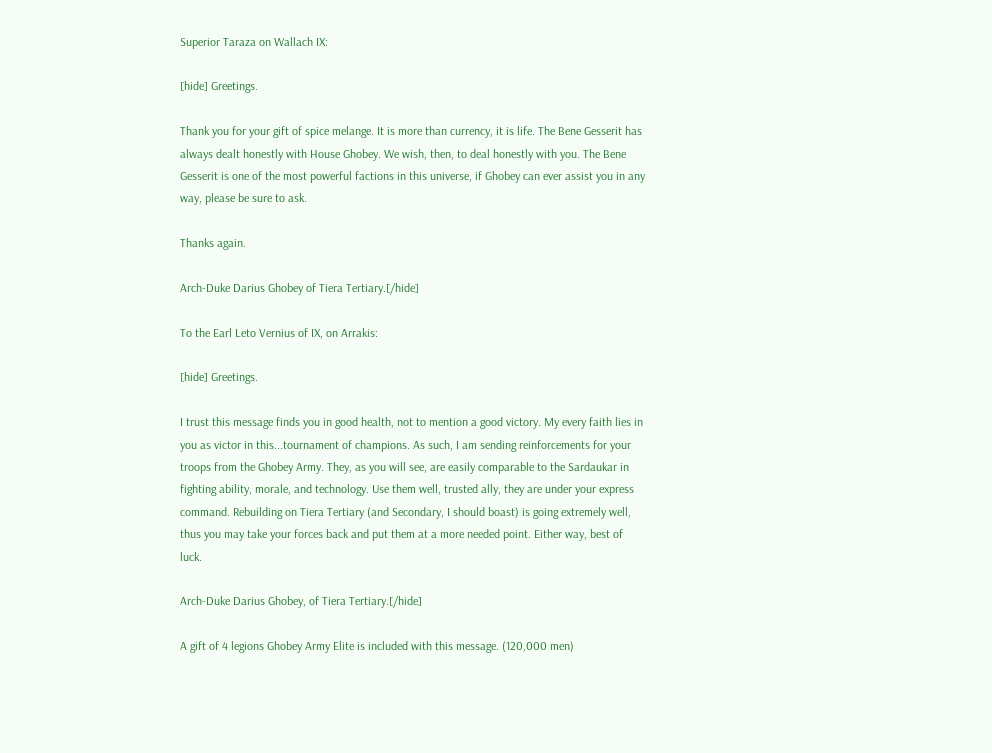Superior Taraza on Wallach IX:

[hide] Greetings.

Thank you for your gift of spice melange. It is more than currency, it is life. The Bene Gesserit has always dealt honestly with House Ghobey. We wish, then, to deal honestly with you. The Bene Gesserit is one of the most powerful factions in this universe, if Ghobey can ever assist you in any way, please be sure to ask.

Thanks again.

Arch-Duke Darius Ghobey of Tiera Tertiary.[/hide]

To the Earl Leto Vernius of IX, on Arrakis:

[hide] Greetings.

I trust this message finds you in good health, not to mention a good victory. My every faith lies in you as victor in this...tournament of champions. As such, I am sending reinforcements for your troops from the Ghobey Army. They, as you will see, are easily comparable to the Sardaukar in fighting ability, morale, and technology. Use them well, trusted ally, they are under your express command. Rebuilding on Tiera Tertiary (and Secondary, I should boast) is going extremely well, thus you may take your forces back and put them at a more needed point. Either way, best of luck.

Arch-Duke Darius Ghobey, of Tiera Tertiary.[/hide]

A gift of 4 legions Ghobey Army Elite is included with this message. (120,000 men)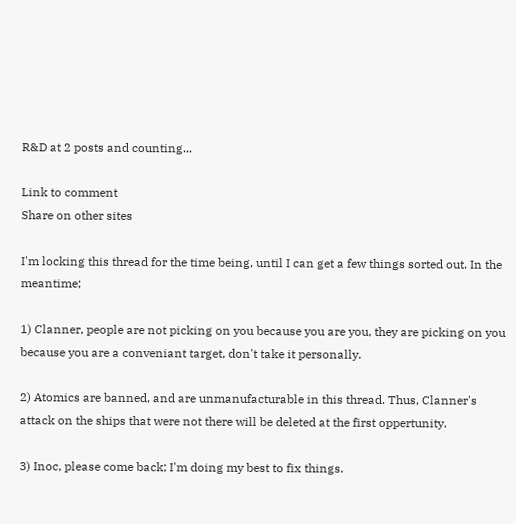R&D at 2 posts and counting...

Link to comment
Share on other sites

I'm locking this thread for the time being, until I can get a few things sorted out. In the meantime;

1) Clanner, people are not picking on you because you are you, they are picking on you because you are a conveniant target, don't take it personally.

2) Atomics are banned, and are unmanufacturable in this thread. Thus, Clanner's attack on the ships that were not there will be deleted at the first oppertunity.

3) Inoc, please come back; I'm doing my best to fix things.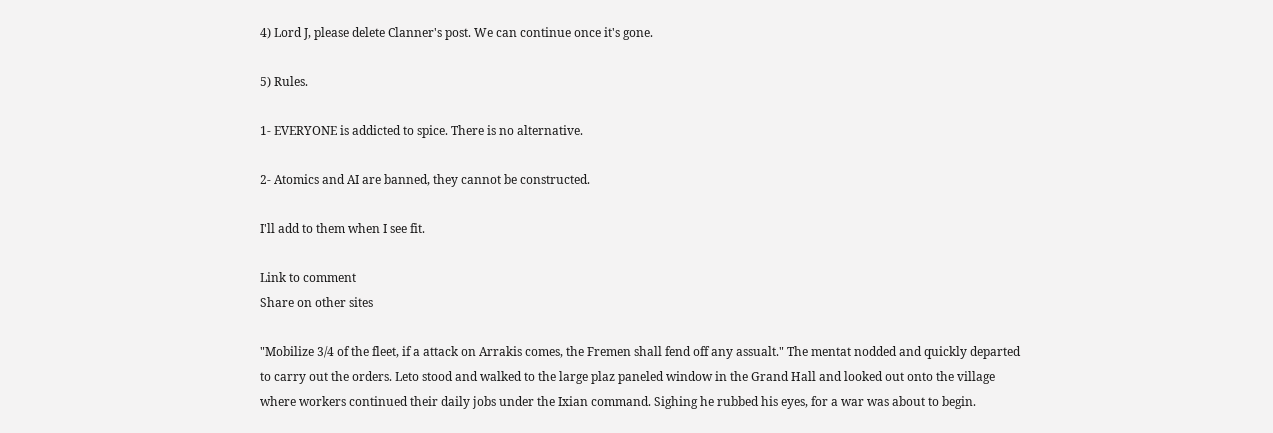4) Lord J, please delete Clanner's post. We can continue once it's gone.

5) Rules.

1- EVERYONE is addicted to spice. There is no alternative.

2- Atomics and AI are banned, they cannot be constructed.

I'll add to them when I see fit.

Link to comment
Share on other sites

"Mobilize 3/4 of the fleet, if a attack on Arrakis comes, the Fremen shall fend off any assualt." The mentat nodded and quickly departed to carry out the orders. Leto stood and walked to the large plaz paneled window in the Grand Hall and looked out onto the village where workers continued their daily jobs under the Ixian command. Sighing he rubbed his eyes, for a war was about to begin.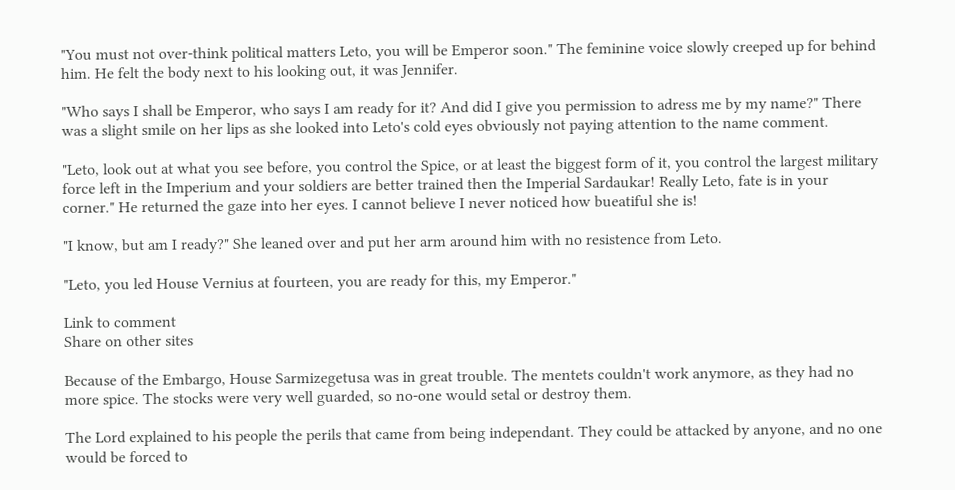"You must not over-think political matters Leto, you will be Emperor soon." The feminine voice slowly creeped up for behind him. He felt the body next to his looking out, it was Jennifer.

"Who says I shall be Emperor, who says I am ready for it? And did I give you permission to adress me by my name?" There was a slight smile on her lips as she looked into Leto's cold eyes obviously not paying attention to the name comment.

"Leto, look out at what you see before, you control the Spice, or at least the biggest form of it, you control the largest military force left in the Imperium and your soldiers are better trained then the Imperial Sardaukar! Really Leto, fate is in your corner." He returned the gaze into her eyes. I cannot believe I never noticed how bueatiful she is!

"I know, but am I ready?" She leaned over and put her arm around him with no resistence from Leto.

"Leto, you led House Vernius at fourteen, you are ready for this, my Emperor."

Link to comment
Share on other sites

Because of the Embargo, House Sarmizegetusa was in great trouble. The mentets couldn't work anymore, as they had no more spice. The stocks were very well guarded, so no-one would setal or destroy them.

The Lord explained to his people the perils that came from being independant. They could be attacked by anyone, and no one would be forced to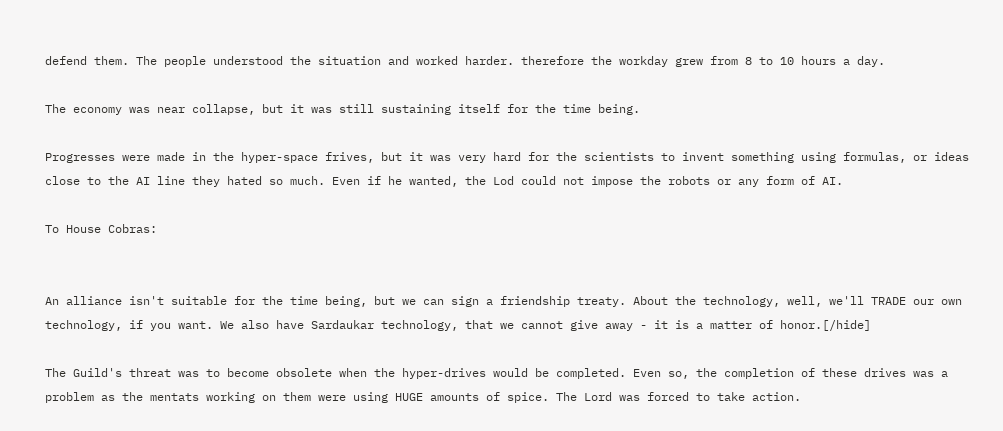defend them. The people understood the situation and worked harder. therefore the workday grew from 8 to 10 hours a day.

The economy was near collapse, but it was still sustaining itself for the time being.

Progresses were made in the hyper-space frives, but it was very hard for the scientists to invent something using formulas, or ideas close to the AI line they hated so much. Even if he wanted, the Lod could not impose the robots or any form of AI.

To House Cobras:


An alliance isn't suitable for the time being, but we can sign a friendship treaty. About the technology, well, we'll TRADE our own technology, if you want. We also have Sardaukar technology, that we cannot give away - it is a matter of honor.[/hide]

The Guild's threat was to become obsolete when the hyper-drives would be completed. Even so, the completion of these drives was a problem as the mentats working on them were using HUGE amounts of spice. The Lord was forced to take action.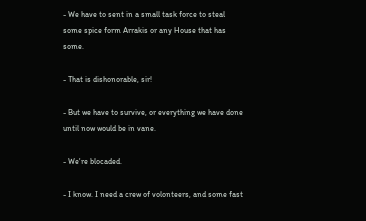- We have to sent in a small task force to steal some spice form Arrakis or any House that has some.

- That is dishonorable, sir!

- But we have to survive, or everything we have done until now would be in vane.

- We're blocaded.

- I know. I need a crew of volonteers, and some fast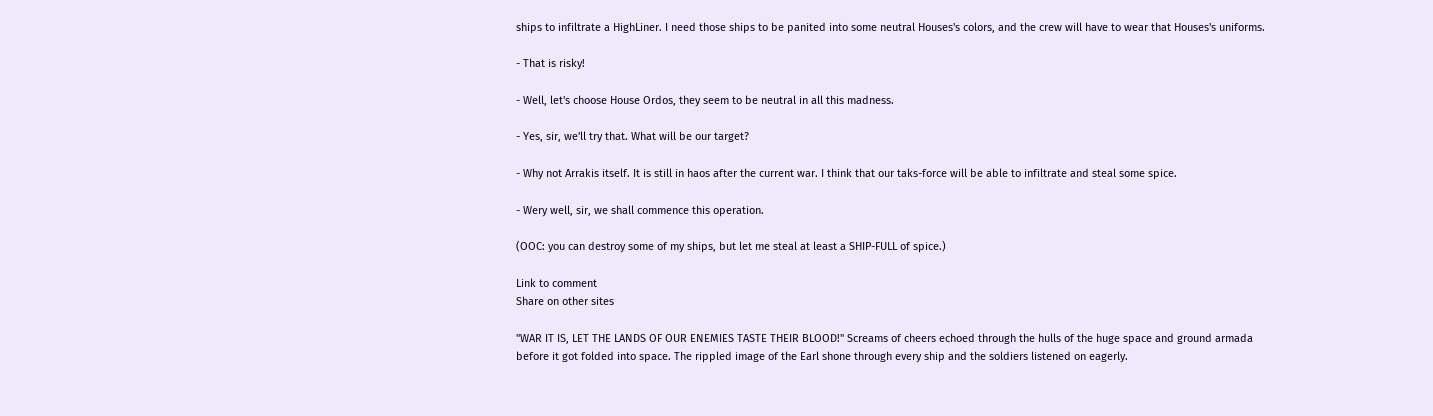ships to infiltrate a HighLiner. I need those ships to be panited into some neutral Houses's colors, and the crew will have to wear that Houses's uniforms.

- That is risky!

- Well, let's choose House Ordos, they seem to be neutral in all this madness.

- Yes, sir, we'll try that. What will be our target?

- Why not Arrakis itself. It is still in haos after the current war. I think that our taks-force will be able to infiltrate and steal some spice.

- Wery well, sir, we shall commence this operation.

(OOC: you can destroy some of my ships, but let me steal at least a SHIP-FULL of spice.)

Link to comment
Share on other sites

"WAR IT IS, LET THE LANDS OF OUR ENEMIES TASTE THEIR BLOOD!" Screams of cheers echoed through the hulls of the huge space and ground armada before it got folded into space. The rippled image of the Earl shone through every ship and the soldiers listened on eagerly.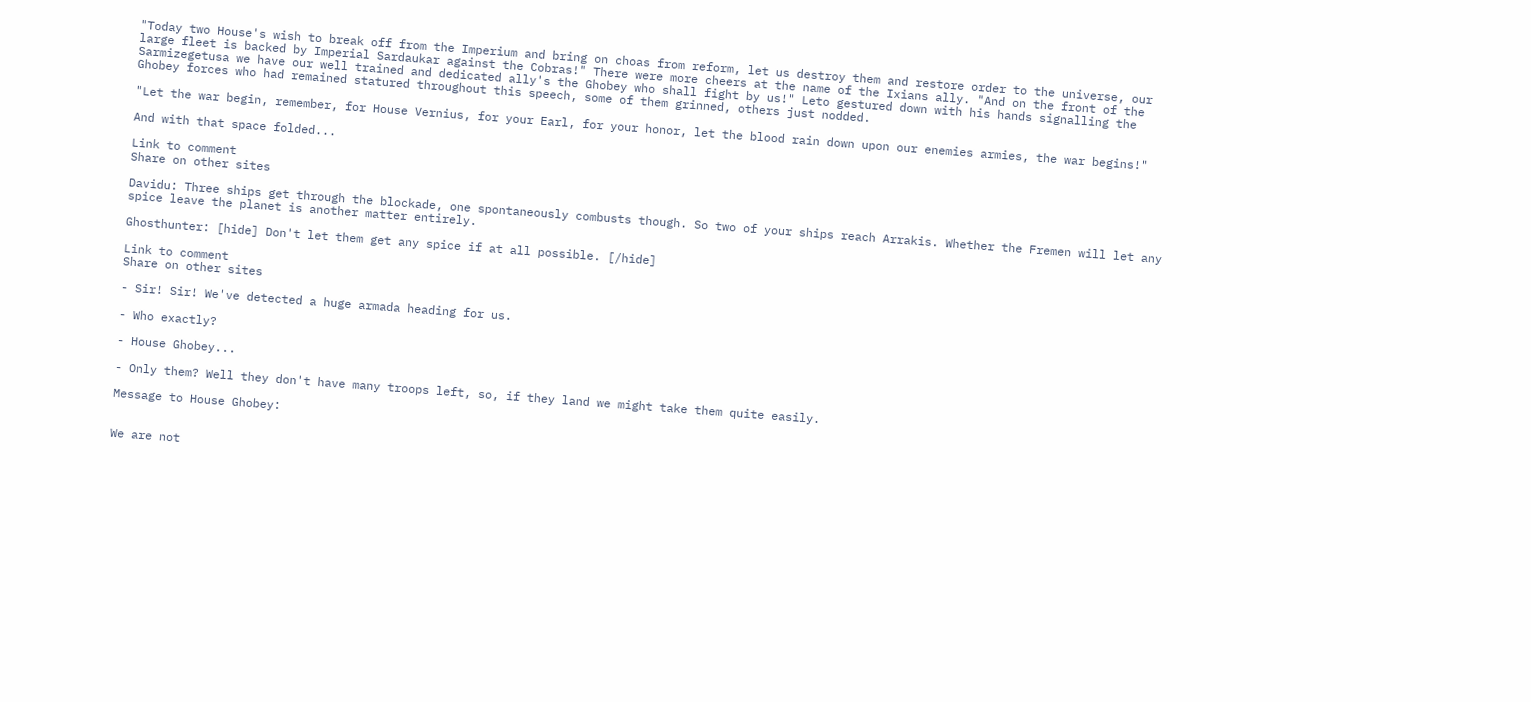"Today two House's wish to break off from the Imperium and bring on choas from reform, let us destroy them and restore order to the universe, our large fleet is backed by Imperial Sardaukar against the Cobras!" There were more cheers at the name of the Ixians ally. "And on the front of the Sarmizegetusa we have our well trained and dedicated ally's the Ghobey who shall fight by us!" Leto gestured down with his hands signalling the Ghobey forces who had remained statured throughout this speech, some of them grinned, others just nodded.

"Let the war begin, remember, for House Vernius, for your Earl, for your honor, let the blood rain down upon our enemies armies, the war begins!"

And with that space folded...

Link to comment
Share on other sites

Davidu: Three ships get through the blockade, one spontaneously combusts though. So two of your ships reach Arrakis. Whether the Fremen will let any spice leave the planet is another matter entirely.

Ghosthunter: [hide] Don't let them get any spice if at all possible. [/hide]

Link to comment
Share on other sites

- Sir! Sir! We've detected a huge armada heading for us.

- Who exactly?

- House Ghobey...

- Only them? Well they don't have many troops left, so, if they land we might take them quite easily.

Message to House Ghobey:


We are not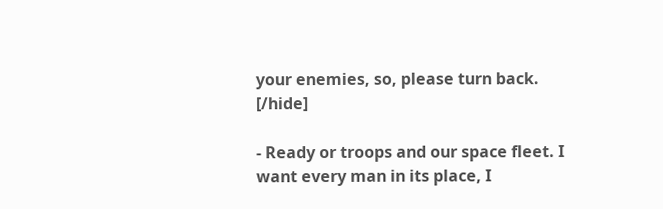your enemies, so, please turn back. [/hide]

- Ready or troops and our space fleet. I want every man in its place, I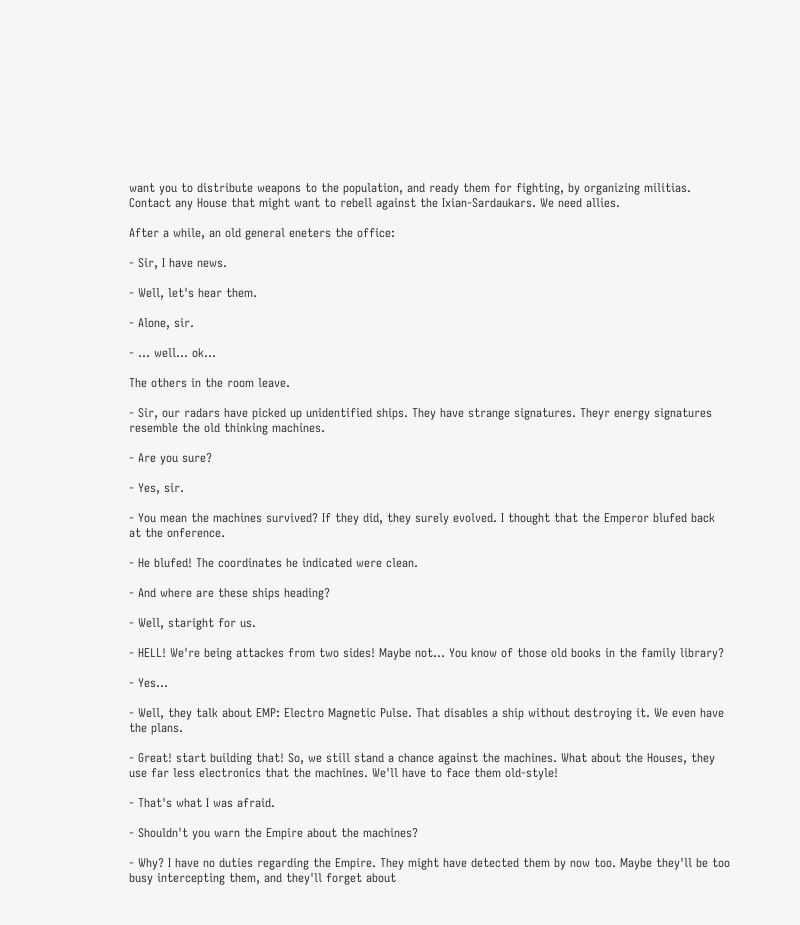want you to distribute weapons to the population, and ready them for fighting, by organizing militias. Contact any House that might want to rebell against the Ixian-Sardaukars. We need allies.

After a while, an old general eneters the office:

- Sir, I have news.

- Well, let's hear them.

- Alone, sir.

- ... well... ok...

The others in the room leave.

- Sir, our radars have picked up unidentified ships. They have strange signatures. Theyr energy signatures resemble the old thinking machines.

- Are you sure?

- Yes, sir.

- You mean the machines survived? If they did, they surely evolved. I thought that the Emperor blufed back at the onference.

- He blufed! The coordinates he indicated were clean.

- And where are these ships heading?

- Well, staright for us.

- HELL! We're being attackes from two sides! Maybe not... You know of those old books in the family library?

- Yes...

- Well, they talk about EMP: Electro Magnetic Pulse. That disables a ship without destroying it. We even have the plans.

- Great! start building that! So, we still stand a chance against the machines. What about the Houses, they use far less electronics that the machines. We'll have to face them old-style!

- That's what I was afraid.

- Shouldn't you warn the Empire about the machines?

- Why? I have no duties regarding the Empire. They might have detected them by now too. Maybe they'll be too busy intercepting them, and they'll forget about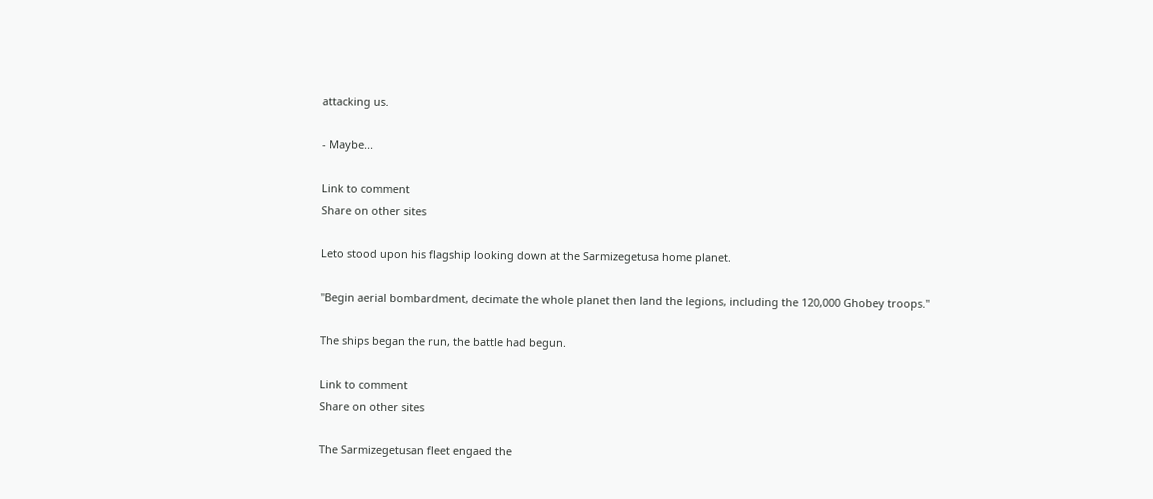attacking us.

- Maybe...

Link to comment
Share on other sites

Leto stood upon his flagship looking down at the Sarmizegetusa home planet.

"Begin aerial bombardment, decimate the whole planet then land the legions, including the 120,000 Ghobey troops."

The ships began the run, the battle had begun.

Link to comment
Share on other sites

The Sarmizegetusan fleet engaed the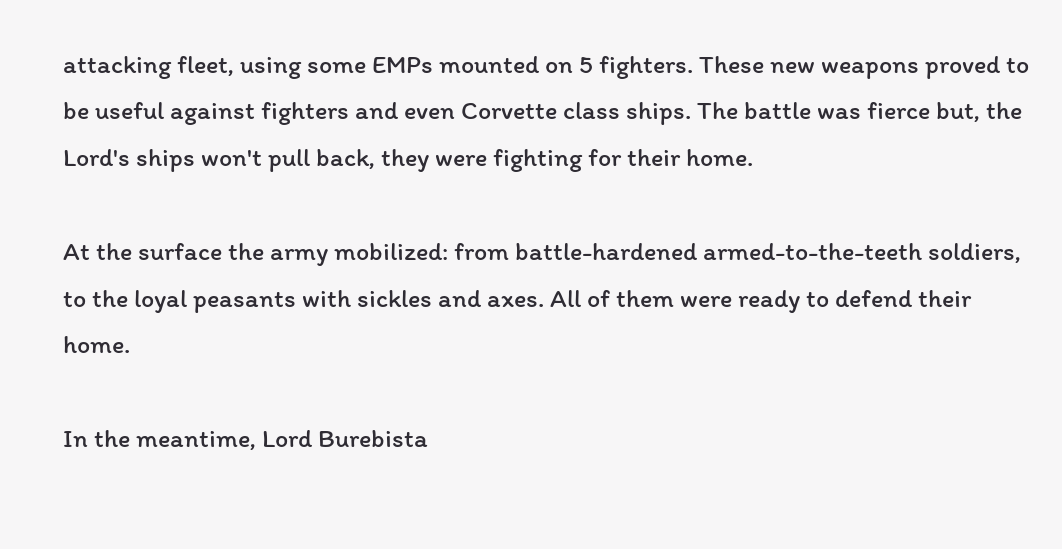attacking fleet, using some EMPs mounted on 5 fighters. These new weapons proved to be useful against fighters and even Corvette class ships. The battle was fierce but, the Lord's ships won't pull back, they were fighting for their home.

At the surface the army mobilized: from battle-hardened armed-to-the-teeth soldiers, to the loyal peasants with sickles and axes. All of them were ready to defend their home.

In the meantime, Lord Burebista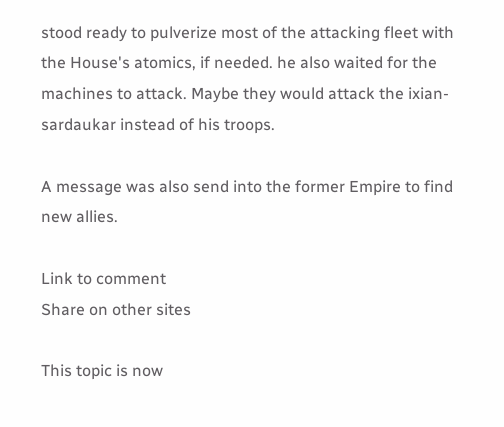stood ready to pulverize most of the attacking fleet with the House's atomics, if needed. he also waited for the machines to attack. Maybe they would attack the ixian-sardaukar instead of his troops.

A message was also send into the former Empire to find new allies.

Link to comment
Share on other sites

This topic is now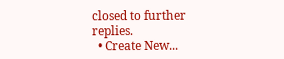closed to further replies.
  • Create New...